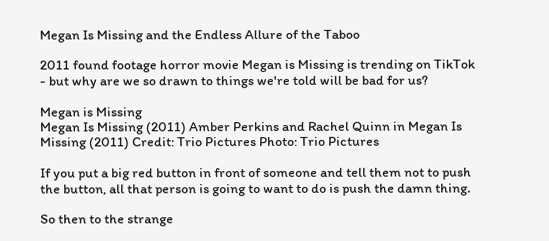Megan Is Missing and the Endless Allure of the Taboo

2011 found footage horror movie Megan is Missing is trending on TikTok - but why are we so drawn to things we're told will be bad for us?

Megan is Missing
Megan Is Missing (2011) Amber Perkins and Rachel Quinn in Megan Is Missing (2011) Credit: Trio Pictures Photo: Trio Pictures

If you put a big red button in front of someone and tell them not to push the button, all that person is going to want to do is push the damn thing.

So then to the strange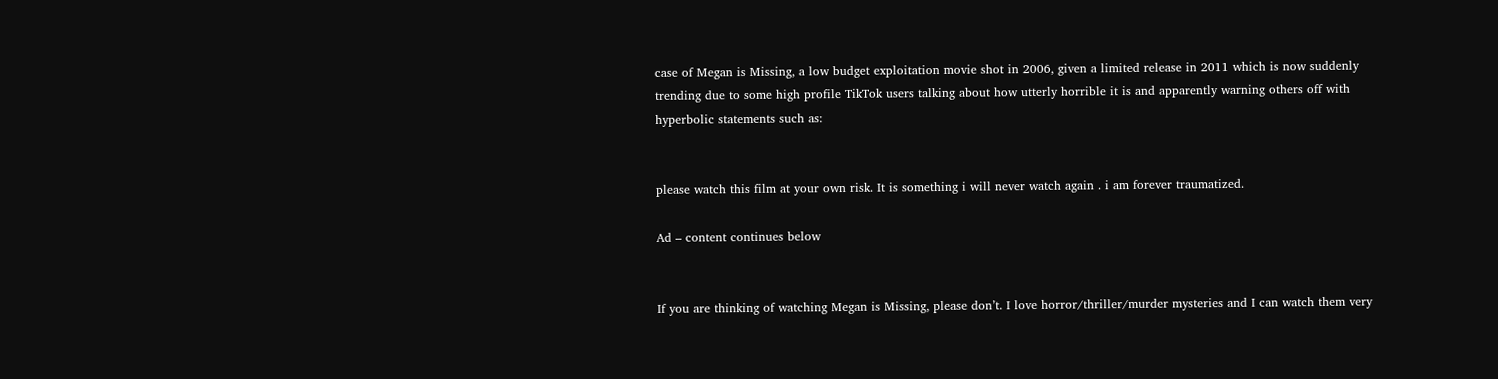case of Megan is Missing, a low budget exploitation movie shot in 2006, given a limited release in 2011 which is now suddenly trending due to some high profile TikTok users talking about how utterly horrible it is and apparently warning others off with hyperbolic statements such as:


please watch this film at your own risk. It is something i will never watch again . i am forever traumatized.

Ad – content continues below


If you are thinking of watching Megan is Missing, please don’t. I love horror/thriller/murder mysteries and I can watch them very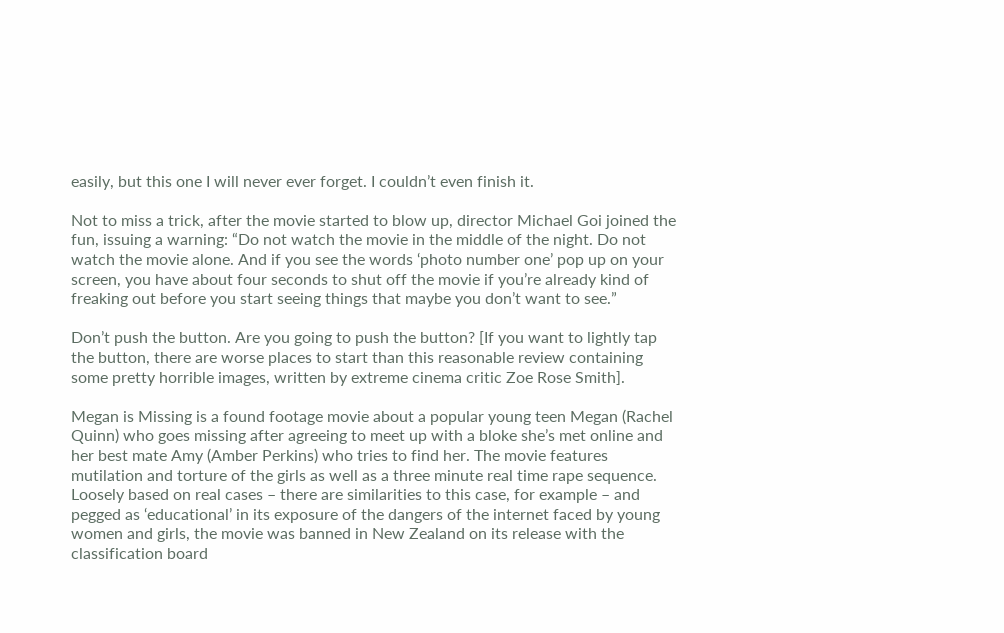easily, but this one I will never ever forget. I couldn’t even finish it.

Not to miss a trick, after the movie started to blow up, director Michael Goi joined the fun, issuing a warning: “Do not watch the movie in the middle of the night. Do not watch the movie alone. And if you see the words ‘photo number one’ pop up on your screen, you have about four seconds to shut off the movie if you’re already kind of freaking out before you start seeing things that maybe you don’t want to see.”

Don’t push the button. Are you going to push the button? [If you want to lightly tap the button, there are worse places to start than this reasonable review containing some pretty horrible images, written by extreme cinema critic Zoe Rose Smith].

Megan is Missing is a found footage movie about a popular young teen Megan (Rachel Quinn) who goes missing after agreeing to meet up with a bloke she’s met online and her best mate Amy (Amber Perkins) who tries to find her. The movie features mutilation and torture of the girls as well as a three minute real time rape sequence. Loosely based on real cases – there are similarities to this case, for example – and pegged as ‘educational’ in its exposure of the dangers of the internet faced by young women and girls, the movie was banned in New Zealand on its release with the classification board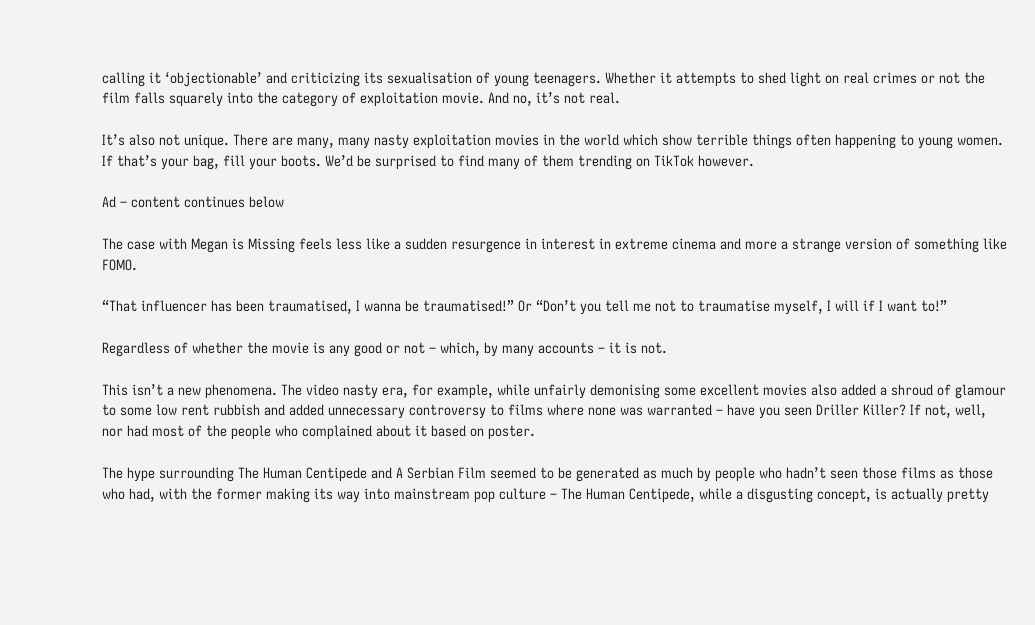calling it ‘objectionable’ and criticizing its sexualisation of young teenagers. Whether it attempts to shed light on real crimes or not the film falls squarely into the category of exploitation movie. And no, it’s not real.

It’s also not unique. There are many, many nasty exploitation movies in the world which show terrible things often happening to young women. If that’s your bag, fill your boots. We’d be surprised to find many of them trending on TikTok however.

Ad – content continues below

The case with Megan is Missing feels less like a sudden resurgence in interest in extreme cinema and more a strange version of something like FOMO.

“That influencer has been traumatised, I wanna be traumatised!” Or “Don’t you tell me not to traumatise myself, I will if I want to!”

Regardless of whether the movie is any good or not – which, by many accounts – it is not.

This isn’t a new phenomena. The video nasty era, for example, while unfairly demonising some excellent movies also added a shroud of glamour to some low rent rubbish and added unnecessary controversy to films where none was warranted – have you seen Driller Killer? If not, well, nor had most of the people who complained about it based on poster.

The hype surrounding The Human Centipede and A Serbian Film seemed to be generated as much by people who hadn’t seen those films as those who had, with the former making its way into mainstream pop culture – The Human Centipede, while a disgusting concept, is actually pretty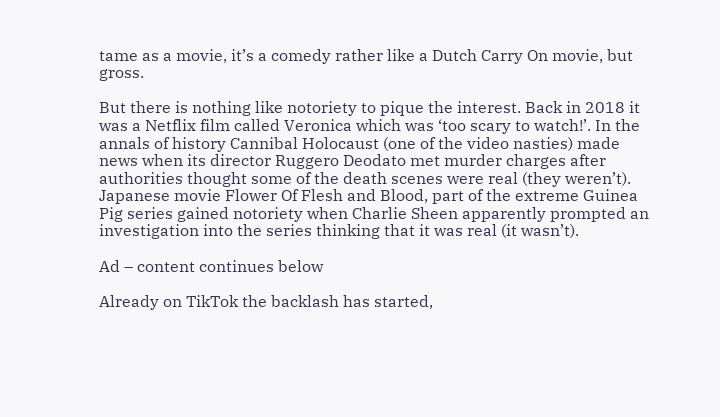tame as a movie, it’s a comedy rather like a Dutch Carry On movie, but gross.

But there is nothing like notoriety to pique the interest. Back in 2018 it was a Netflix film called Veronica which was ‘too scary to watch!’. In the annals of history Cannibal Holocaust (one of the video nasties) made news when its director Ruggero Deodato met murder charges after authorities thought some of the death scenes were real (they weren’t). Japanese movie Flower Of Flesh and Blood, part of the extreme Guinea Pig series gained notoriety when Charlie Sheen apparently prompted an investigation into the series thinking that it was real (it wasn’t).

Ad – content continues below

Already on TikTok the backlash has started,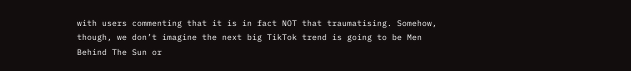with users commenting that it is in fact NOT that traumatising. Somehow, though, we don’t imagine the next big TikTok trend is going to be Men Behind The Sun or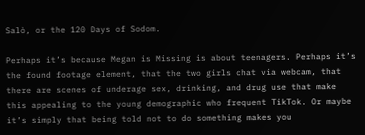Salò, or the 120 Days of Sodom.

Perhaps it’s because Megan is Missing is about teenagers. Perhaps it’s the found footage element, that the two girls chat via webcam, that there are scenes of underage sex, drinking, and drug use that make this appealing to the young demographic who frequent TikTok. Or maybe it’s simply that being told not to do something makes you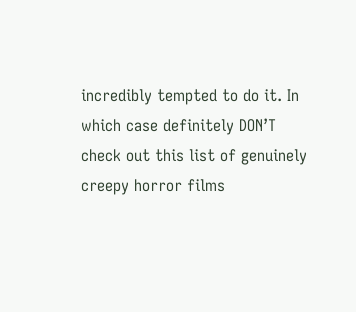incredibly tempted to do it. In which case definitely DON’T check out this list of genuinely creepy horror films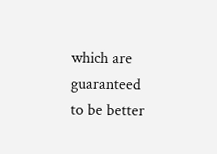which are guaranteed to be better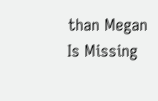than Megan Is Missing